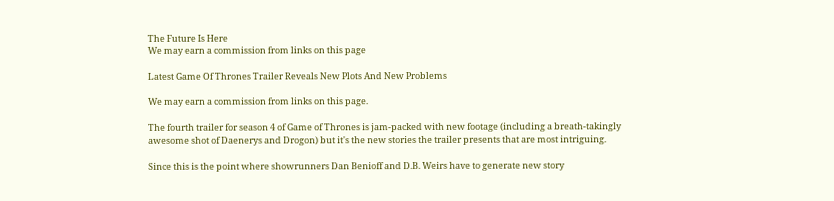The Future Is Here
We may earn a commission from links on this page

Latest Game Of Thrones Trailer Reveals New Plots And New Problems

We may earn a commission from links on this page.

The fourth trailer for season 4 of Game of Thrones is jam-packed with new footage (including a breath-takingly awesome shot of Daenerys and Drogon) but it's the new stories the trailer presents that are most intriguing.

Since this is the point where showrunners Dan Benioff and D.B. Weirs have to generate new story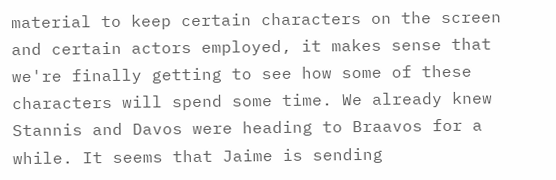material to keep certain characters on the screen and certain actors employed, it makes sense that we're finally getting to see how some of these characters will spend some time. We already knew Stannis and Davos were heading to Braavos for a while. It seems that Jaime is sending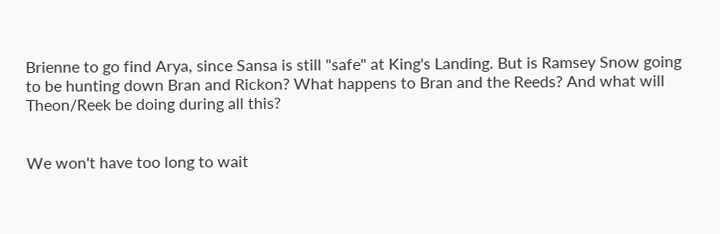Brienne to go find Arya, since Sansa is still "safe" at King's Landing. But is Ramsey Snow going to be hunting down Bran and Rickon? What happens to Bran and the Reeds? And what will Theon/Reek be doing during all this?


We won't have too long to wait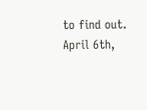to find out. April 6th,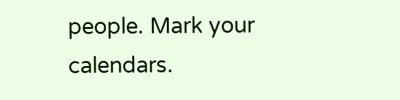people. Mark your calendars.